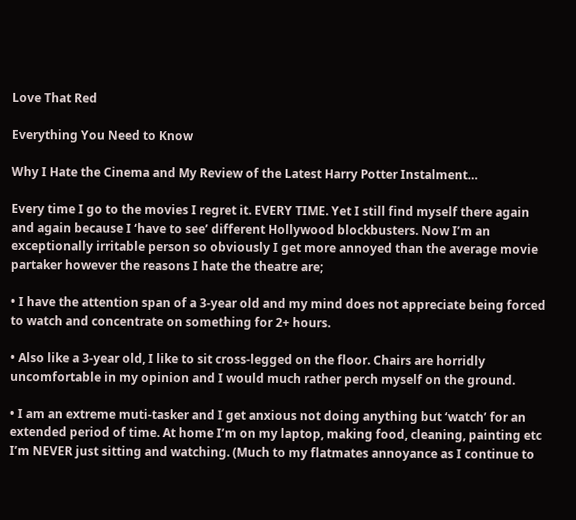Love That Red

Everything You Need to Know

Why I Hate the Cinema and My Review of the Latest Harry Potter Instalment…

Every time I go to the movies I regret it. EVERY TIME. Yet I still find myself there again and again because I ‘have to see’ different Hollywood blockbusters. Now I’m an exceptionally irritable person so obviously I get more annoyed than the average movie partaker however the reasons I hate the theatre are;

• I have the attention span of a 3-year old and my mind does not appreciate being forced to watch and concentrate on something for 2+ hours.

• Also like a 3-year old, I like to sit cross-legged on the floor. Chairs are horridly uncomfortable in my opinion and I would much rather perch myself on the ground.

• I am an extreme muti-tasker and I get anxious not doing anything but ‘watch’ for an extended period of time. At home I’m on my laptop, making food, cleaning, painting etc I’m NEVER just sitting and watching. (Much to my flatmates annoyance as I continue to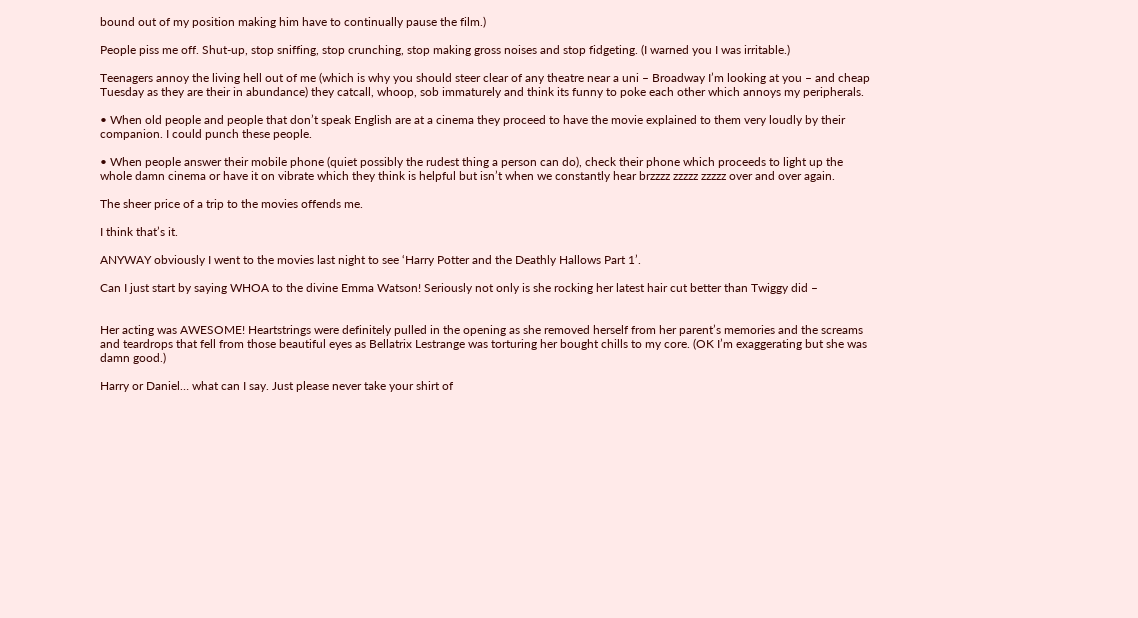bound out of my position making him have to continually pause the film.)

People piss me off. Shut-up, stop sniffing, stop crunching, stop making gross noises and stop fidgeting. (I warned you I was irritable.)

Teenagers annoy the living hell out of me (which is why you should steer clear of any theatre near a uni – Broadway I’m looking at you – and cheap Tuesday as they are their in abundance) they catcall, whoop, sob immaturely and think its funny to poke each other which annoys my peripherals.

• When old people and people that don’t speak English are at a cinema they proceed to have the movie explained to them very loudly by their companion. I could punch these people.

• When people answer their mobile phone (quiet possibly the rudest thing a person can do), check their phone which proceeds to light up the whole damn cinema or have it on vibrate which they think is helpful but isn’t when we constantly hear brzzzz zzzzz zzzzz over and over again.

The sheer price of a trip to the movies offends me.

I think that’s it.

ANYWAY obviously I went to the movies last night to see ‘Harry Potter and the Deathly Hallows Part 1’.

Can I just start by saying WHOA to the divine Emma Watson! Seriously not only is she rocking her latest hair cut better than Twiggy did –


Her acting was AWESOME! Heartstrings were definitely pulled in the opening as she removed herself from her parent’s memories and the screams and teardrops that fell from those beautiful eyes as Bellatrix Lestrange was torturing her bought chills to my core. (OK I’m exaggerating but she was damn good.)

Harry or Daniel… what can I say. Just please never take your shirt of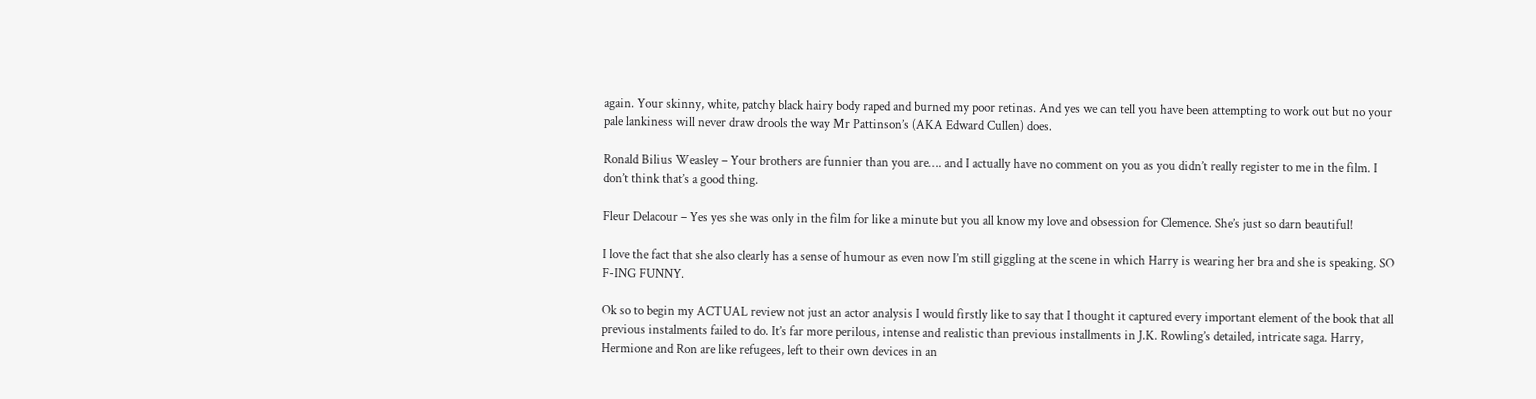again. Your skinny, white, patchy black hairy body raped and burned my poor retinas. And yes we can tell you have been attempting to work out but no your pale lankiness will never draw drools the way Mr Pattinson’s (AKA Edward Cullen) does.

Ronald Bilius Weasley – Your brothers are funnier than you are…. and I actually have no comment on you as you didn’t really register to me in the film. I don’t think that’s a good thing.

Fleur Delacour – Yes yes she was only in the film for like a minute but you all know my love and obsession for Clemence. She’s just so darn beautiful!

I love the fact that she also clearly has a sense of humour as even now I’m still giggling at the scene in which Harry is wearing her bra and she is speaking. SO F-ING FUNNY.

Ok so to begin my ACTUAL review not just an actor analysis I would firstly like to say that I thought it captured every important element of the book that all previous instalments failed to do. It’s far more perilous, intense and realistic than previous installments in J.K. Rowling’s detailed, intricate saga. Harry, Hermione and Ron are like refugees, left to their own devices in an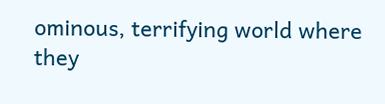ominous, terrifying world where they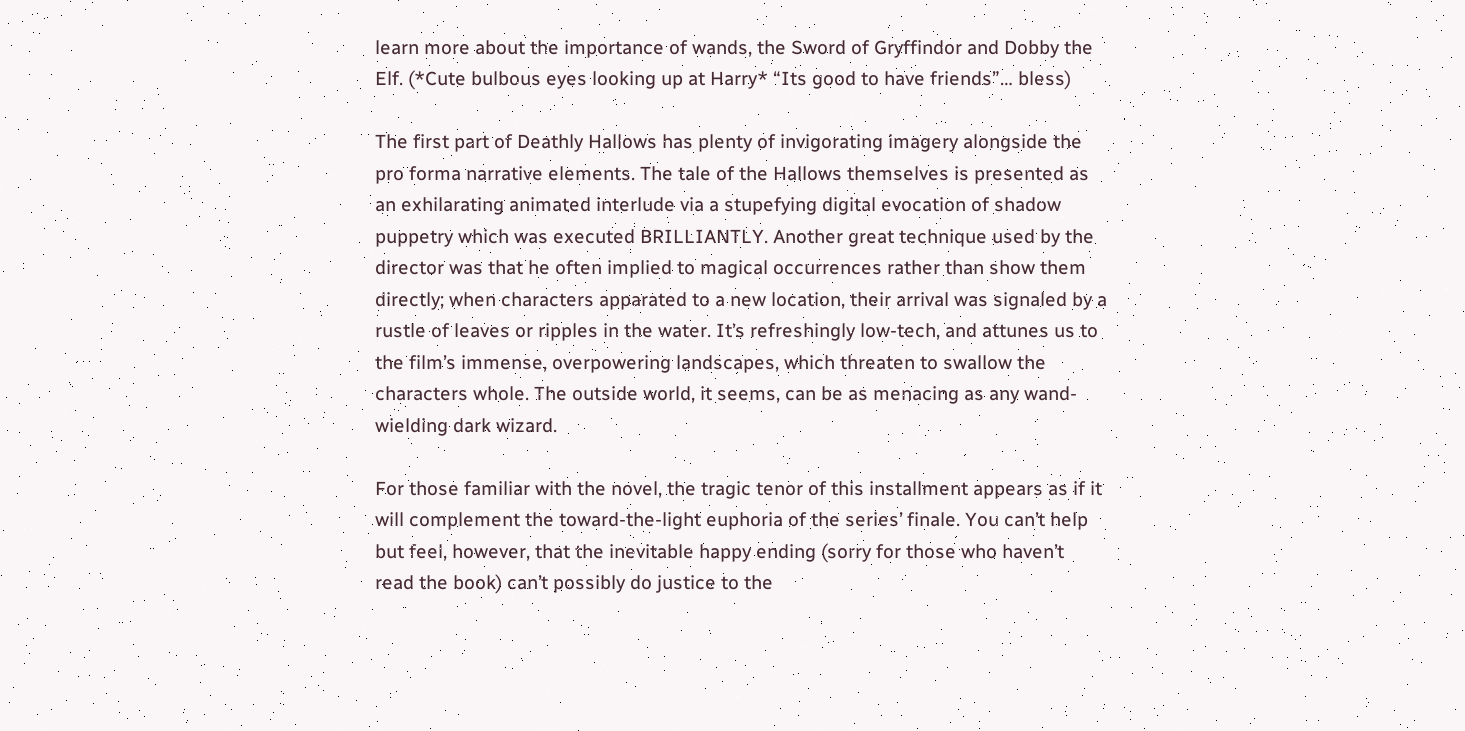learn more about the importance of wands, the Sword of Gryffindor and Dobby the Elf. (*Cute bulbous eyes looking up at Harry* “Its good to have friends”… bless)

The first part of Deathly Hallows has plenty of invigorating imagery alongside the pro forma narrative elements. The tale of the Hallows themselves is presented as an exhilarating animated interlude via a stupefying digital evocation of shadow puppetry which was executed BRILLIANTLY. Another great technique used by the director was that he often implied to magical occurrences rather than show them directly; when characters apparated to a new location, their arrival was signaled by a rustle of leaves or ripples in the water. It’s refreshingly low-tech, and attunes us to the film’s immense, overpowering landscapes, which threaten to swallow the characters whole. The outside world, it seems, can be as menacing as any wand-wielding dark wizard.

For those familiar with the novel, the tragic tenor of this installment appears as if it will complement the toward-the-light euphoria of the series’ finale. You can’t help but feel, however, that the inevitable happy ending (sorry for those who haven’t read the book) can’t possibly do justice to the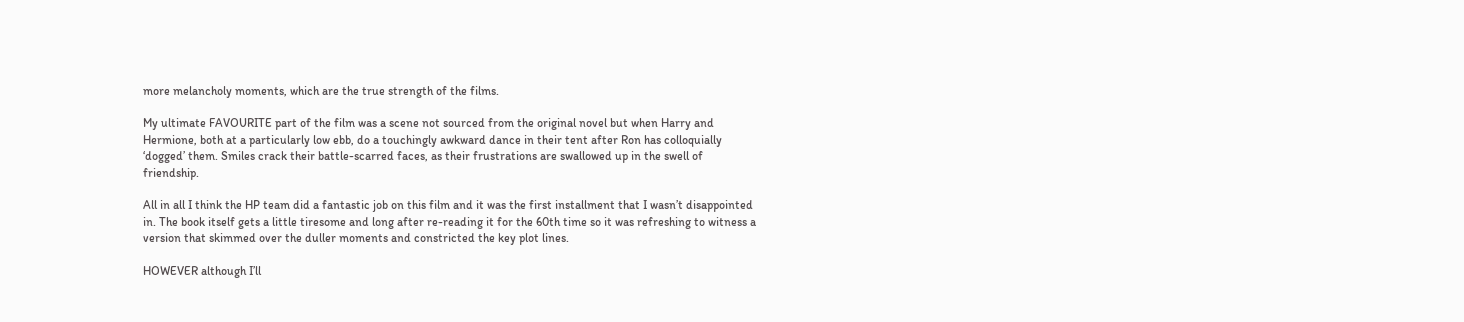more melancholy moments, which are the true strength of the films.

My ultimate FAVOURITE part of the film was a scene not sourced from the original novel but when Harry and Hermione, both at a particularly low ebb, do a touchingly awkward dance in their tent after Ron has colloquially ‘dogged’ them. Smiles crack their battle-scarred faces, as their frustrations are swallowed up in the swell of friendship.

All in all I think the HP team did a fantastic job on this film and it was the first installment that I wasn’t disappointed in. The book itself gets a little tiresome and long after re-reading it for the 60th time so it was refreshing to witness a version that skimmed over the duller moments and constricted the key plot lines.

HOWEVER although I’ll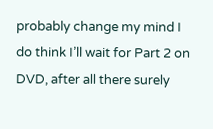probably change my mind I do think I’ll wait for Part 2 on DVD, after all there surely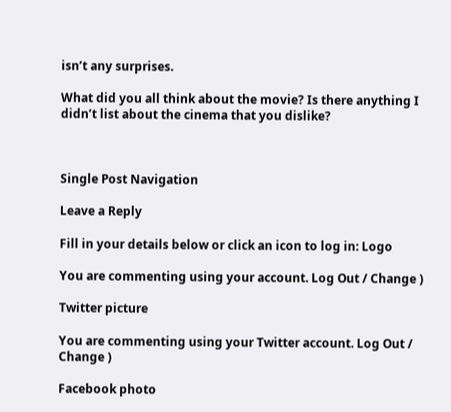isn’t any surprises.

What did you all think about the movie? Is there anything I didn’t list about the cinema that you dislike?



Single Post Navigation

Leave a Reply

Fill in your details below or click an icon to log in: Logo

You are commenting using your account. Log Out / Change )

Twitter picture

You are commenting using your Twitter account. Log Out / Change )

Facebook photo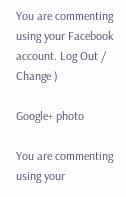You are commenting using your Facebook account. Log Out / Change )

Google+ photo

You are commenting using your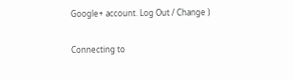Google+ account. Log Out / Change )

Connecting to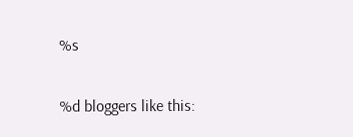%s

%d bloggers like this: